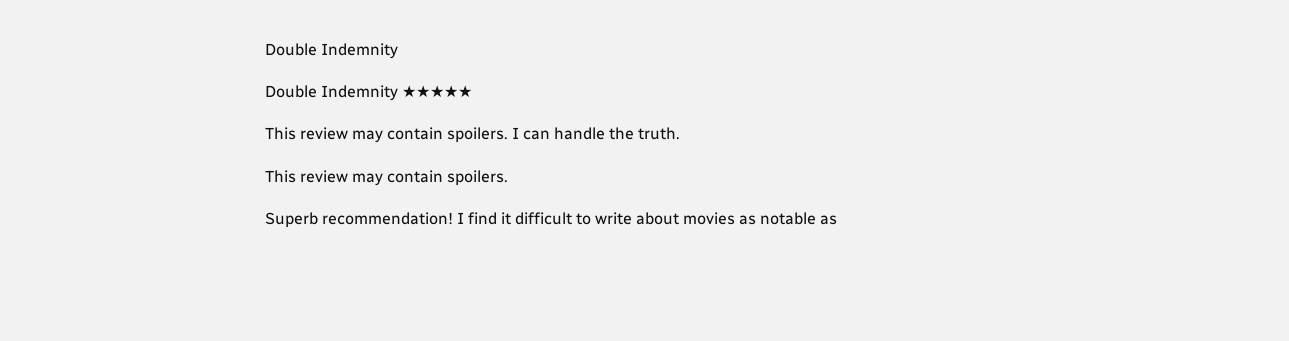Double Indemnity

Double Indemnity ★★★★★

This review may contain spoilers. I can handle the truth.

This review may contain spoilers.

Superb recommendation! I find it difficult to write about movies as notable as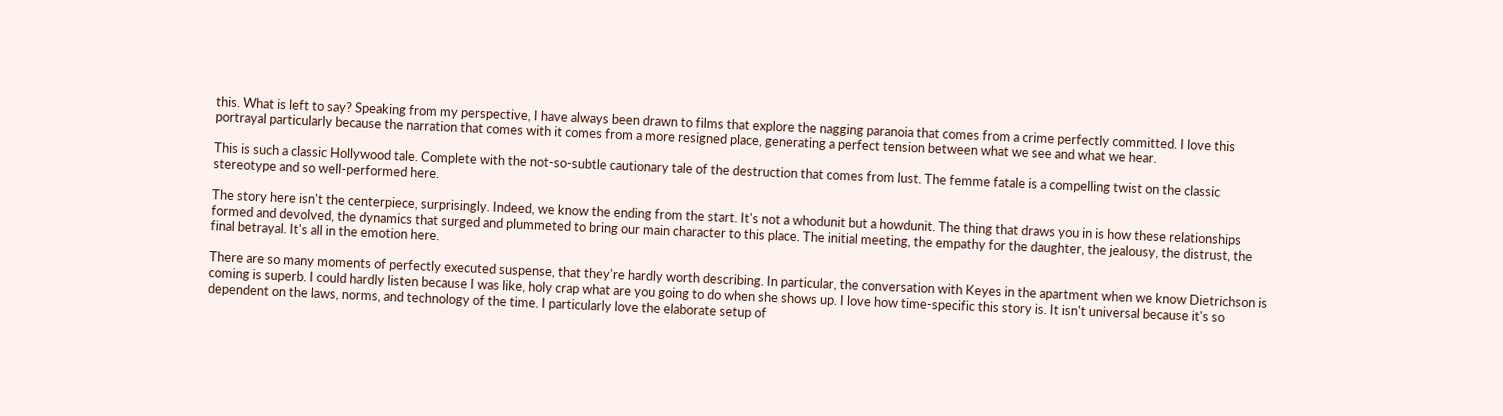this. What is left to say? Speaking from my perspective, I have always been drawn to films that explore the nagging paranoia that comes from a crime perfectly committed. I love this portrayal particularly because the narration that comes with it comes from a more resigned place, generating a perfect tension between what we see and what we hear.

This is such a classic Hollywood tale. Complete with the not-so-subtle cautionary tale of the destruction that comes from lust. The femme fatale is a compelling twist on the classic stereotype and so well-performed here.

The story here isn't the centerpiece, surprisingly. Indeed, we know the ending from the start. It's not a whodunit but a howdunit. The thing that draws you in is how these relationships formed and devolved, the dynamics that surged and plummeted to bring our main character to this place. The initial meeting, the empathy for the daughter, the jealousy, the distrust, the final betrayal. It's all in the emotion here.

There are so many moments of perfectly executed suspense, that they're hardly worth describing. In particular, the conversation with Keyes in the apartment when we know Dietrichson is coming is superb. I could hardly listen because I was like, holy crap what are you going to do when she shows up. I love how time-specific this story is. It isn't universal because it's so dependent on the laws, norms, and technology of the time. I particularly love the elaborate setup of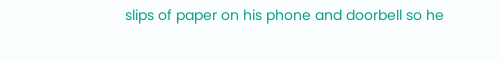slips of paper on his phone and doorbell so he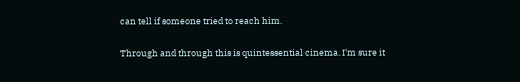can tell if someone tried to reach him.

Through and through this is quintessential cinema. I'm sure it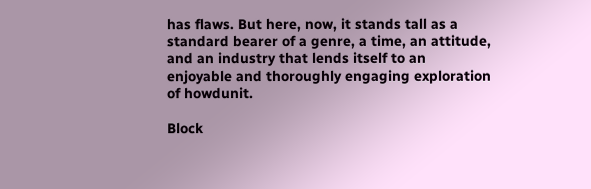has flaws. But here, now, it stands tall as a standard bearer of a genre, a time, an attitude, and an industry that lends itself to an enjoyable and thoroughly engaging exploration of howdunit.

Block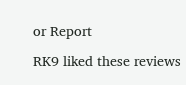or Report

RK9 liked these reviews